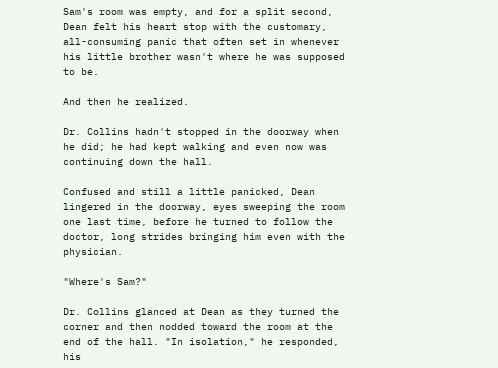Sam's room was empty, and for a split second, Dean felt his heart stop with the customary, all-consuming panic that often set in whenever his little brother wasn't where he was supposed to be.

And then he realized.

Dr. Collins hadn't stopped in the doorway when he did; he had kept walking and even now was continuing down the hall.

Confused and still a little panicked, Dean lingered in the doorway, eyes sweeping the room one last time, before he turned to follow the doctor, long strides bringing him even with the physician.

"Where's Sam?"

Dr. Collins glanced at Dean as they turned the corner and then nodded toward the room at the end of the hall. "In isolation," he responded, his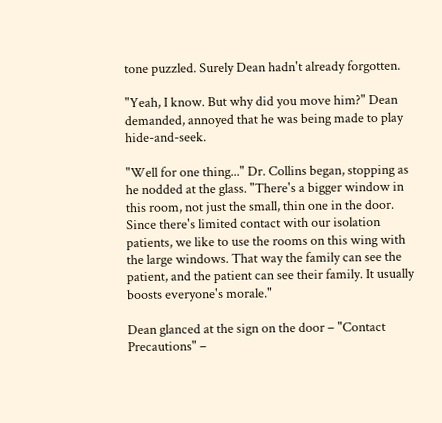tone puzzled. Surely Dean hadn't already forgotten.

"Yeah, I know. But why did you move him?" Dean demanded, annoyed that he was being made to play hide-and-seek.

"Well for one thing..." Dr. Collins began, stopping as he nodded at the glass. "There's a bigger window in this room, not just the small, thin one in the door. Since there's limited contact with our isolation patients, we like to use the rooms on this wing with the large windows. That way the family can see the patient, and the patient can see their family. It usually boosts everyone's morale."

Dean glanced at the sign on the door – "Contact Precautions" –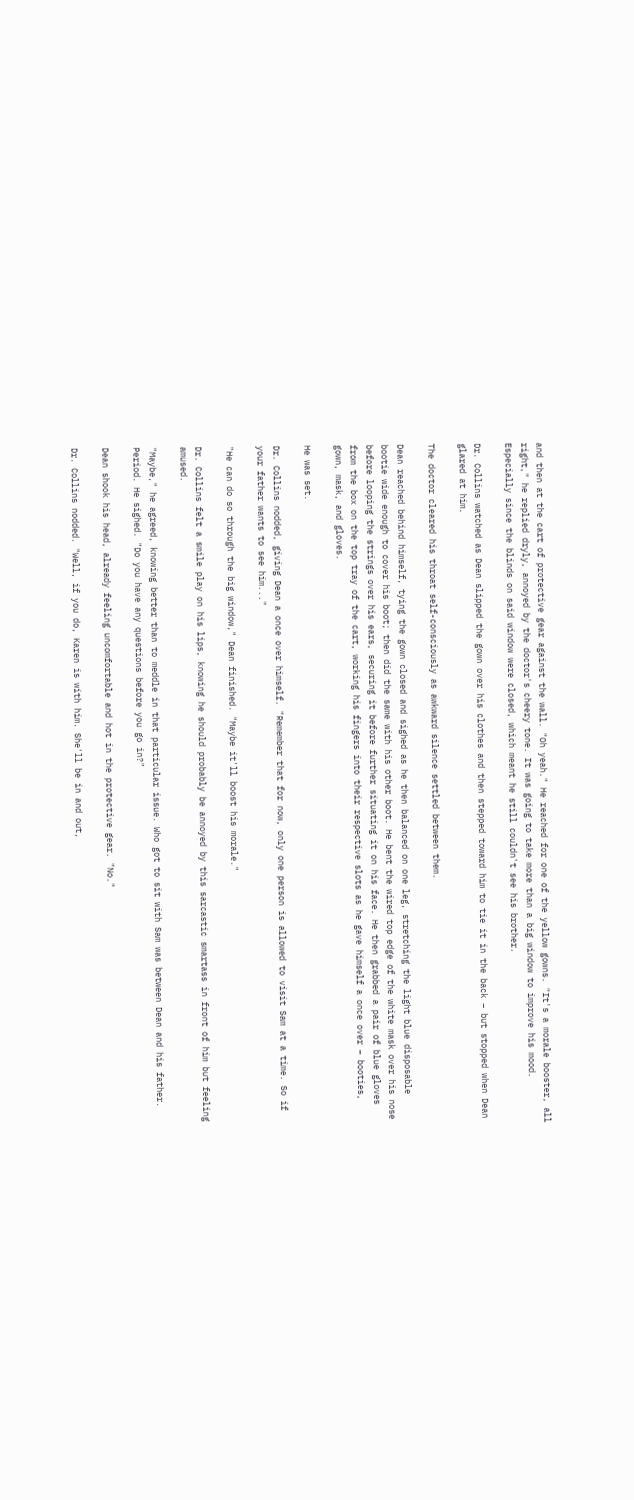and then at the cart of protective gear against the wall. "Oh yeah." He reached for one of the yellow gowns. "It's a morale booster, all right," he replied dryly, annoyed by the doctor's cheery tone. It was going to take more than a big window to improve his mood. Especially since the blinds on said window were closed, which meant he still couldn't see his brother.

Dr. Collins watched as Dean slipped the gown over his clothes and then stepped toward him to tie it in the back – but stopped when Dean glared at him.

The doctor cleared his throat self-consciously as awkward silence settled between them.

Dean reached behind himself, tying the gown closed and sighed as he then balanced on one leg, stretching the light blue disposable bootie wide enough to cover his boot; then did the same with his other boot. He bent the wired top edge of the white mask over his nose before looping the strings over his ears, securing it before further situating it on his face. He then grabbed a pair of blue gloves from the box on the top tray of the cart, working his fingers into their respective slots as he gave himself a once over – booties, gown, mask, and gloves.

He was set.

Dr. Collins nodded, giving Dean a once over himself. "Remember that for now, only one person is allowed to visit Sam at a time. So if your father wants to see him..."

"He can do so through the big window," Dean finished. "Maybe it'll boost his morale."

Dr. Collins felt a smile play on his lips, knowing he should probably be annoyed by this sarcastic smartass in front of him but feeling amused.

"Maybe," he agreed, knowing better than to meddle in that particular issue. Who got to sit with Sam was between Dean and his father. Period. He sighed. "Do you have any questions before you go in?"

Dean shook his head, already feeling uncomfortable and hot in the protective gear. "No."

Dr. Collins nodded. "Well, if you do, Karen is with him. She'll be in and out,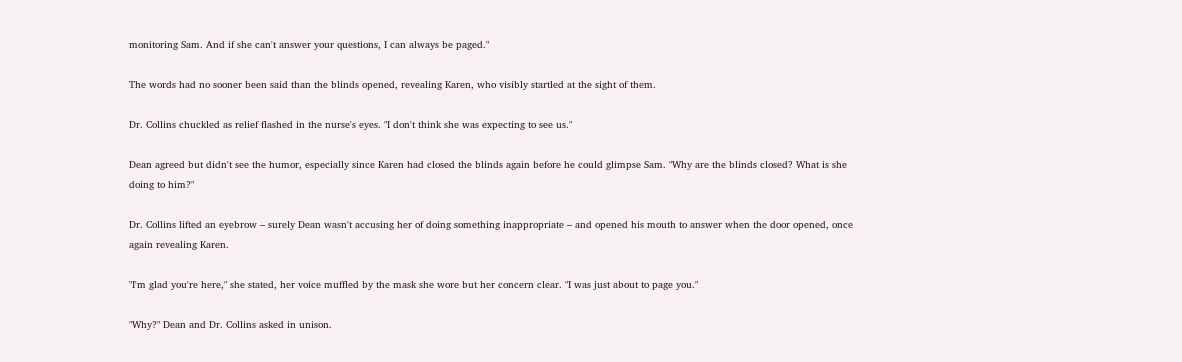monitoring Sam. And if she can't answer your questions, I can always be paged."

The words had no sooner been said than the blinds opened, revealing Karen, who visibly startled at the sight of them.

Dr. Collins chuckled as relief flashed in the nurse's eyes. "I don't think she was expecting to see us."

Dean agreed but didn't see the humor, especially since Karen had closed the blinds again before he could glimpse Sam. "Why are the blinds closed? What is she doing to him?"

Dr. Collins lifted an eyebrow – surely Dean wasn't accusing her of doing something inappropriate – and opened his mouth to answer when the door opened, once again revealing Karen.

"I'm glad you're here," she stated, her voice muffled by the mask she wore but her concern clear. "I was just about to page you."

"Why?" Dean and Dr. Collins asked in unison.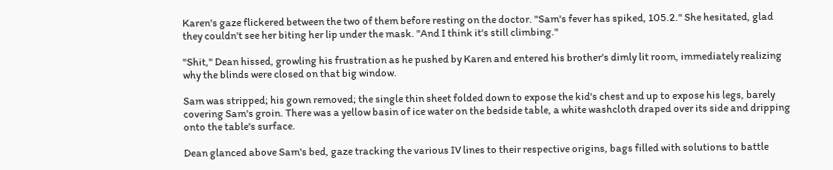Karen's gaze flickered between the two of them before resting on the doctor. "Sam's fever has spiked, 105.2." She hesitated, glad they couldn't see her biting her lip under the mask. "And I think it's still climbing."

"Shit," Dean hissed, growling his frustration as he pushed by Karen and entered his brother's dimly lit room, immediately realizing why the blinds were closed on that big window.

Sam was stripped; his gown removed; the single thin sheet folded down to expose the kid's chest and up to expose his legs, barely covering Sam's groin. There was a yellow basin of ice water on the bedside table, a white washcloth draped over its side and dripping onto the table's surface.

Dean glanced above Sam's bed, gaze tracking the various IV lines to their respective origins, bags filled with solutions to battle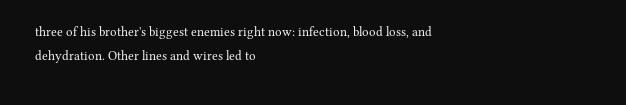three of his brother's biggest enemies right now: infection, blood loss, and dehydration. Other lines and wires led to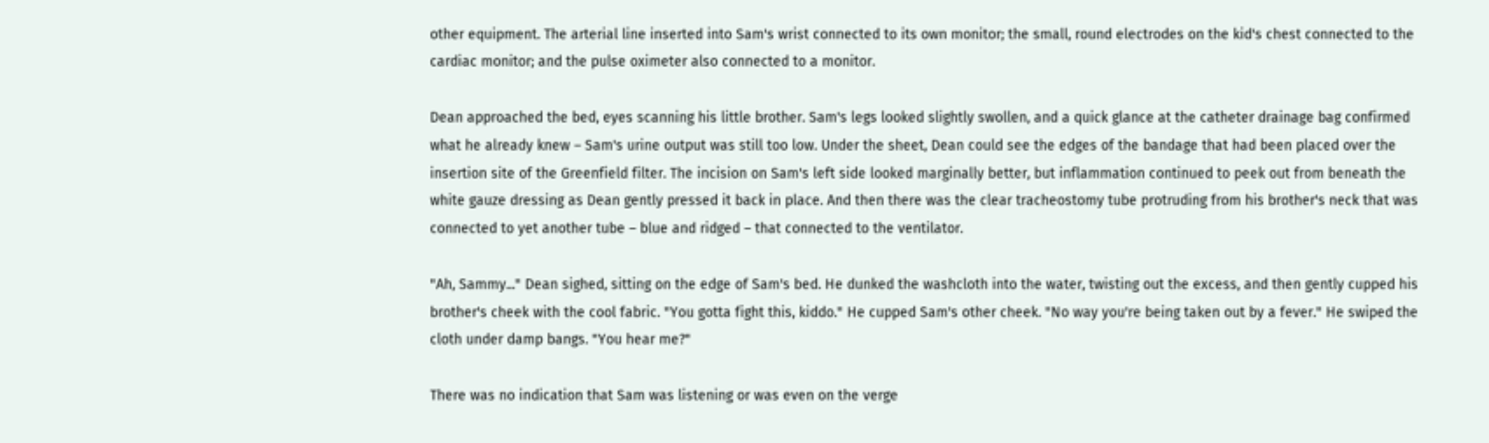other equipment. The arterial line inserted into Sam's wrist connected to its own monitor; the small, round electrodes on the kid's chest connected to the cardiac monitor; and the pulse oximeter also connected to a monitor.

Dean approached the bed, eyes scanning his little brother. Sam's legs looked slightly swollen, and a quick glance at the catheter drainage bag confirmed what he already knew – Sam's urine output was still too low. Under the sheet, Dean could see the edges of the bandage that had been placed over the insertion site of the Greenfield filter. The incision on Sam's left side looked marginally better, but inflammation continued to peek out from beneath the white gauze dressing as Dean gently pressed it back in place. And then there was the clear tracheostomy tube protruding from his brother's neck that was connected to yet another tube – blue and ridged – that connected to the ventilator.

"Ah, Sammy..." Dean sighed, sitting on the edge of Sam's bed. He dunked the washcloth into the water, twisting out the excess, and then gently cupped his brother's cheek with the cool fabric. "You gotta fight this, kiddo." He cupped Sam's other cheek. "No way you're being taken out by a fever." He swiped the cloth under damp bangs. "You hear me?"

There was no indication that Sam was listening or was even on the verge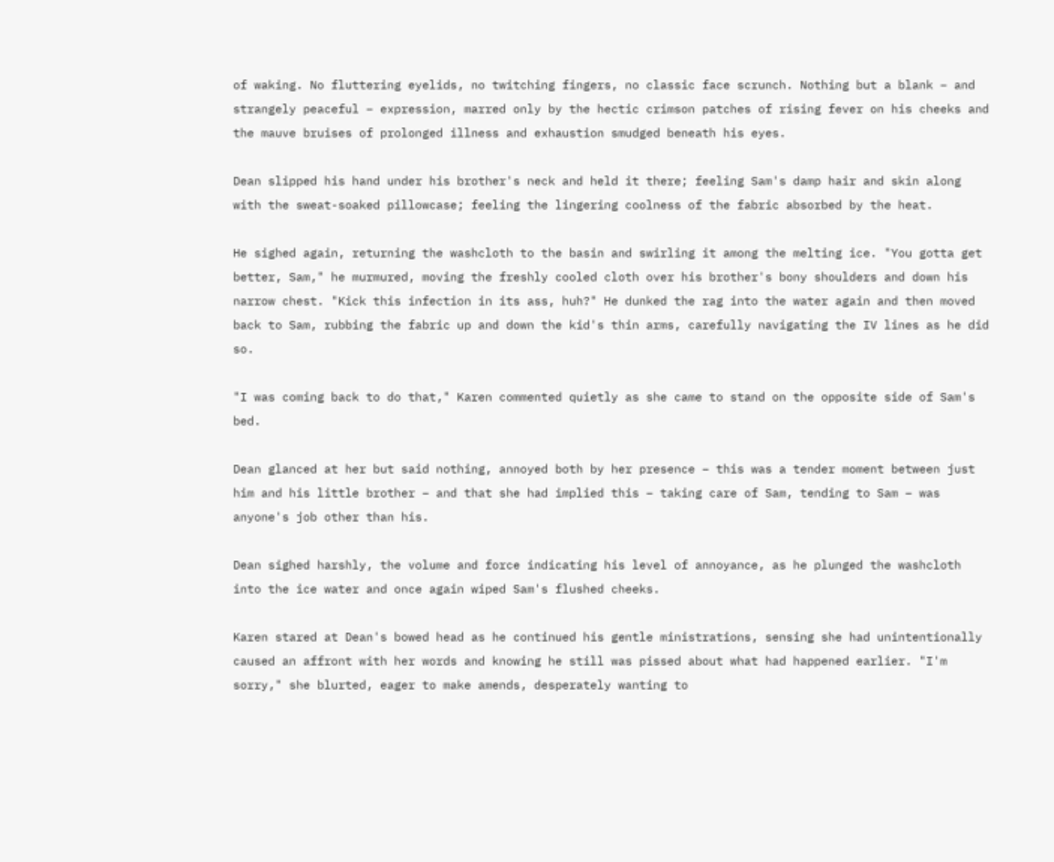of waking. No fluttering eyelids, no twitching fingers, no classic face scrunch. Nothing but a blank – and strangely peaceful – expression, marred only by the hectic crimson patches of rising fever on his cheeks and the mauve bruises of prolonged illness and exhaustion smudged beneath his eyes.

Dean slipped his hand under his brother's neck and held it there; feeling Sam's damp hair and skin along with the sweat-soaked pillowcase; feeling the lingering coolness of the fabric absorbed by the heat.

He sighed again, returning the washcloth to the basin and swirling it among the melting ice. "You gotta get better, Sam," he murmured, moving the freshly cooled cloth over his brother's bony shoulders and down his narrow chest. "Kick this infection in its ass, huh?" He dunked the rag into the water again and then moved back to Sam, rubbing the fabric up and down the kid's thin arms, carefully navigating the IV lines as he did so.

"I was coming back to do that," Karen commented quietly as she came to stand on the opposite side of Sam's bed.

Dean glanced at her but said nothing, annoyed both by her presence – this was a tender moment between just him and his little brother – and that she had implied this – taking care of Sam, tending to Sam – was anyone's job other than his.

Dean sighed harshly, the volume and force indicating his level of annoyance, as he plunged the washcloth into the ice water and once again wiped Sam's flushed cheeks.

Karen stared at Dean's bowed head as he continued his gentle ministrations, sensing she had unintentionally caused an affront with her words and knowing he still was pissed about what had happened earlier. "I'm sorry," she blurted, eager to make amends, desperately wanting to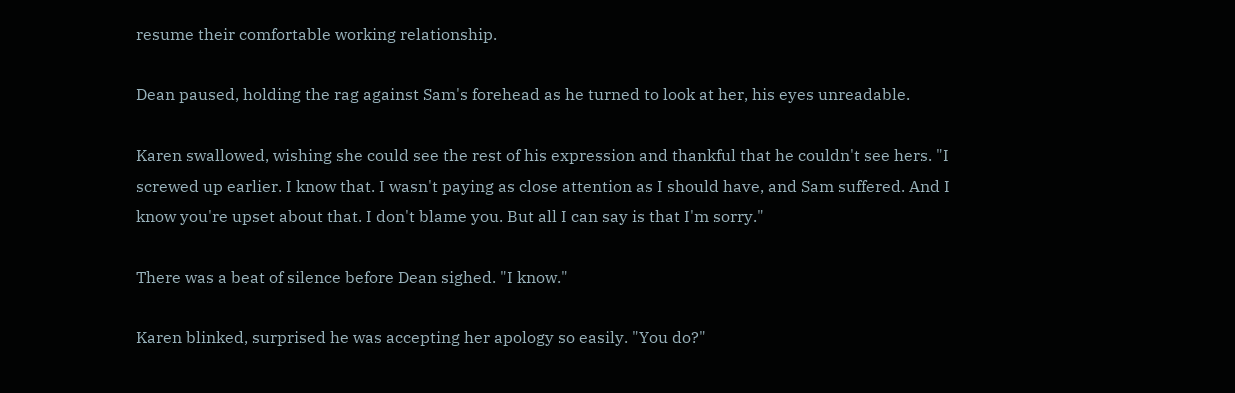resume their comfortable working relationship.

Dean paused, holding the rag against Sam's forehead as he turned to look at her, his eyes unreadable.

Karen swallowed, wishing she could see the rest of his expression and thankful that he couldn't see hers. "I screwed up earlier. I know that. I wasn't paying as close attention as I should have, and Sam suffered. And I know you're upset about that. I don't blame you. But all I can say is that I'm sorry."

There was a beat of silence before Dean sighed. "I know."

Karen blinked, surprised he was accepting her apology so easily. "You do?"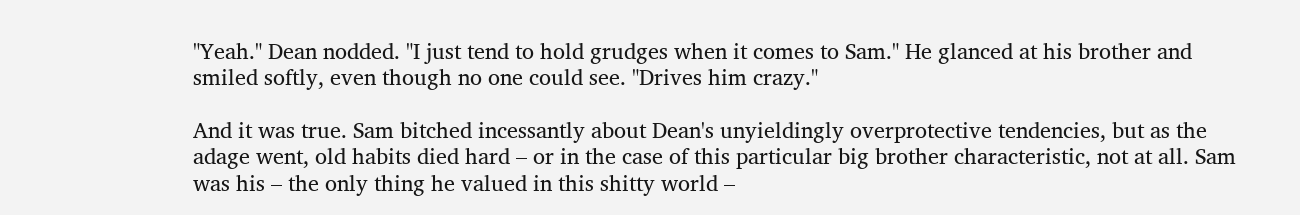"Yeah." Dean nodded. "I just tend to hold grudges when it comes to Sam." He glanced at his brother and smiled softly, even though no one could see. "Drives him crazy."

And it was true. Sam bitched incessantly about Dean's unyieldingly overprotective tendencies, but as the adage went, old habits died hard – or in the case of this particular big brother characteristic, not at all. Sam was his – the only thing he valued in this shitty world –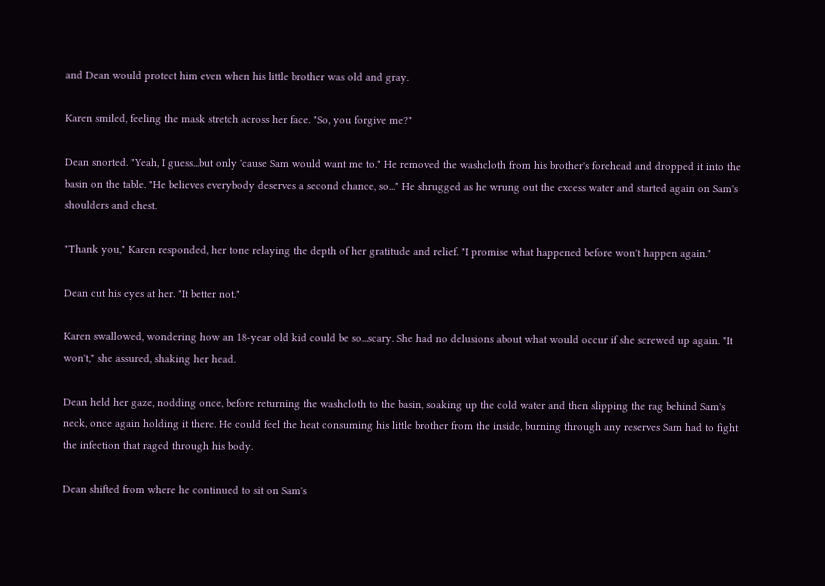and Dean would protect him even when his little brother was old and gray.

Karen smiled, feeling the mask stretch across her face. "So, you forgive me?"

Dean snorted. "Yeah, I guess...but only 'cause Sam would want me to." He removed the washcloth from his brother's forehead and dropped it into the basin on the table. "He believes everybody deserves a second chance, so..." He shrugged as he wrung out the excess water and started again on Sam's shoulders and chest.

"Thank you," Karen responded, her tone relaying the depth of her gratitude and relief. "I promise what happened before won't happen again."

Dean cut his eyes at her. "It better not."

Karen swallowed, wondering how an 18-year old kid could be so...scary. She had no delusions about what would occur if she screwed up again. "It won't," she assured, shaking her head.

Dean held her gaze, nodding once, before returning the washcloth to the basin, soaking up the cold water and then slipping the rag behind Sam's neck, once again holding it there. He could feel the heat consuming his little brother from the inside, burning through any reserves Sam had to fight the infection that raged through his body.

Dean shifted from where he continued to sit on Sam's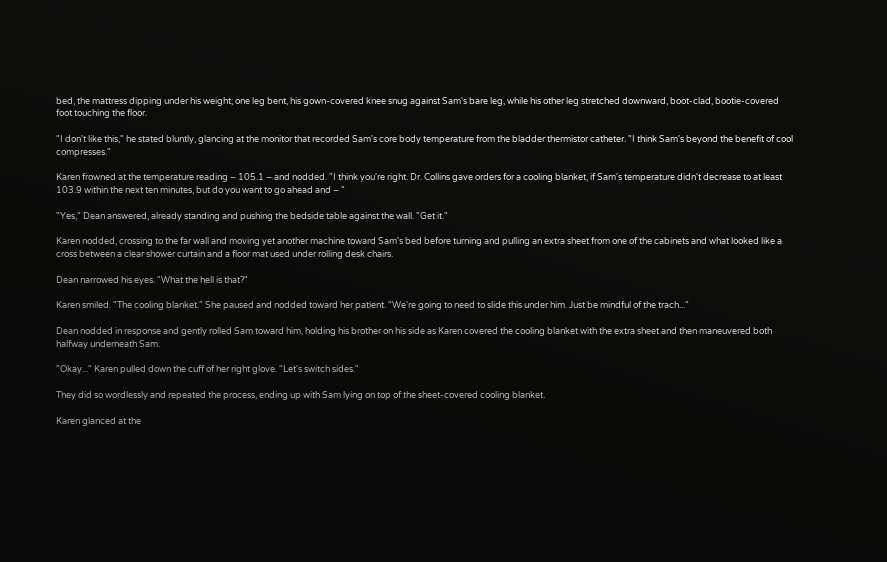bed, the mattress dipping under his weight; one leg bent, his gown-covered knee snug against Sam's bare leg, while his other leg stretched downward, boot-clad, bootie-covered foot touching the floor.

"I don't like this," he stated bluntly, glancing at the monitor that recorded Sam's core body temperature from the bladder thermistor catheter. "I think Sam's beyond the benefit of cool compresses."

Karen frowned at the temperature reading – 105.1 – and nodded. "I think you're right. Dr. Collins gave orders for a cooling blanket, if Sam's temperature didn't decrease to at least 103.9 within the next ten minutes, but do you want to go ahead and – "

"Yes," Dean answered, already standing and pushing the bedside table against the wall. "Get it."

Karen nodded, crossing to the far wall and moving yet another machine toward Sam's bed before turning and pulling an extra sheet from one of the cabinets and what looked like a cross between a clear shower curtain and a floor mat used under rolling desk chairs.

Dean narrowed his eyes. "What the hell is that?"

Karen smiled. "The cooling blanket." She paused and nodded toward her patient. "We're going to need to slide this under him. Just be mindful of the trach..."

Dean nodded in response and gently rolled Sam toward him, holding his brother on his side as Karen covered the cooling blanket with the extra sheet and then maneuvered both halfway underneath Sam.

"Okay..." Karen pulled down the cuff of her right glove. "Let's switch sides."

They did so wordlessly and repeated the process, ending up with Sam lying on top of the sheet-covered cooling blanket.

Karen glanced at the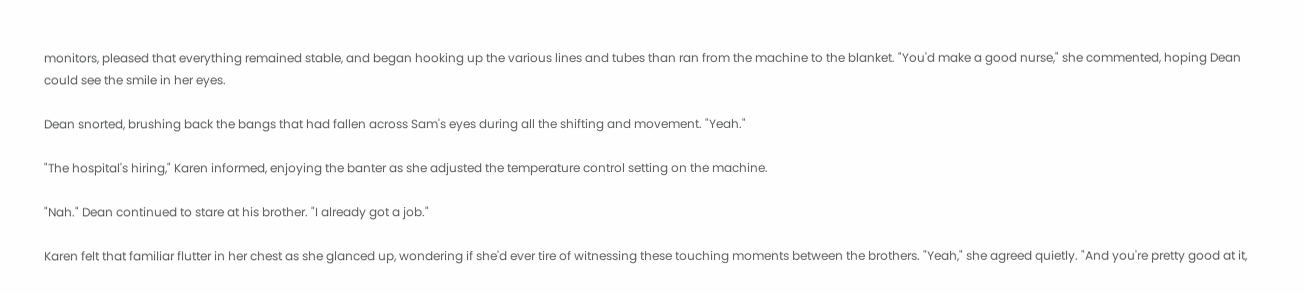monitors, pleased that everything remained stable, and began hooking up the various lines and tubes than ran from the machine to the blanket. "You'd make a good nurse," she commented, hoping Dean could see the smile in her eyes.

Dean snorted, brushing back the bangs that had fallen across Sam's eyes during all the shifting and movement. "Yeah."

"The hospital's hiring," Karen informed, enjoying the banter as she adjusted the temperature control setting on the machine.

"Nah." Dean continued to stare at his brother. "I already got a job."

Karen felt that familiar flutter in her chest as she glanced up, wondering if she'd ever tire of witnessing these touching moments between the brothers. "Yeah," she agreed quietly. "And you're pretty good at it,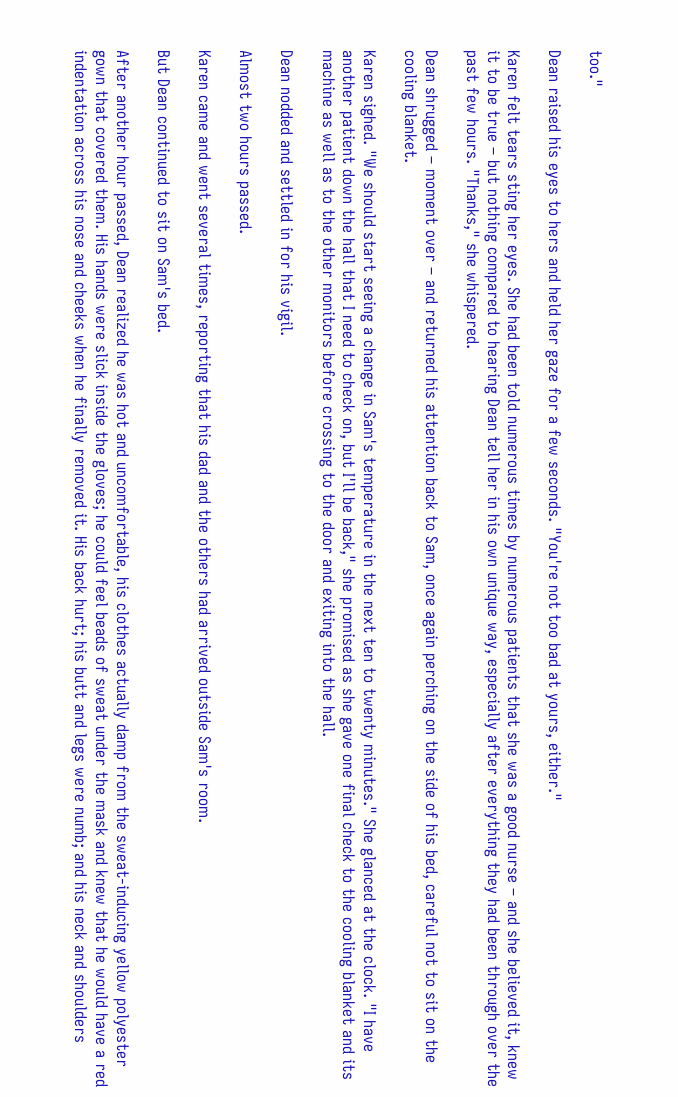too."

Dean raised his eyes to hers and held her gaze for a few seconds. "You're not too bad at yours, either."

Karen felt tears sting her eyes. She had been told numerous times by numerous patients that she was a good nurse – and she believed it, knew it to be true – but nothing compared to hearing Dean tell her in his own unique way, especially after everything they had been through over the past few hours. "Thanks," she whispered.

Dean shrugged – moment over – and returned his attention back to Sam, once again perching on the side of his bed, careful not to sit on the cooling blanket.

Karen sighed. "We should start seeing a change in Sam's temperature in the next ten to twenty minutes." She glanced at the clock. "I have another patient down the hall that I need to check on, but I'll be back," she promised as she gave one final check to the cooling blanket and its machine as well as to the other monitors before crossing to the door and exiting into the hall.

Dean nodded and settled in for his vigil.

Almost two hours passed.

Karen came and went several times, reporting that his dad and the others had arrived outside Sam's room.

But Dean continued to sit on Sam's bed.

After another hour passed, Dean realized he was hot and uncomfortable, his clothes actually damp from the sweat-inducing yellow polyester gown that covered them. His hands were slick inside the gloves; he could feel beads of sweat under the mask and knew that he would have a red indentation across his nose and cheeks when he finally removed it. His back hurt; his butt and legs were numb; and his neck and shoulders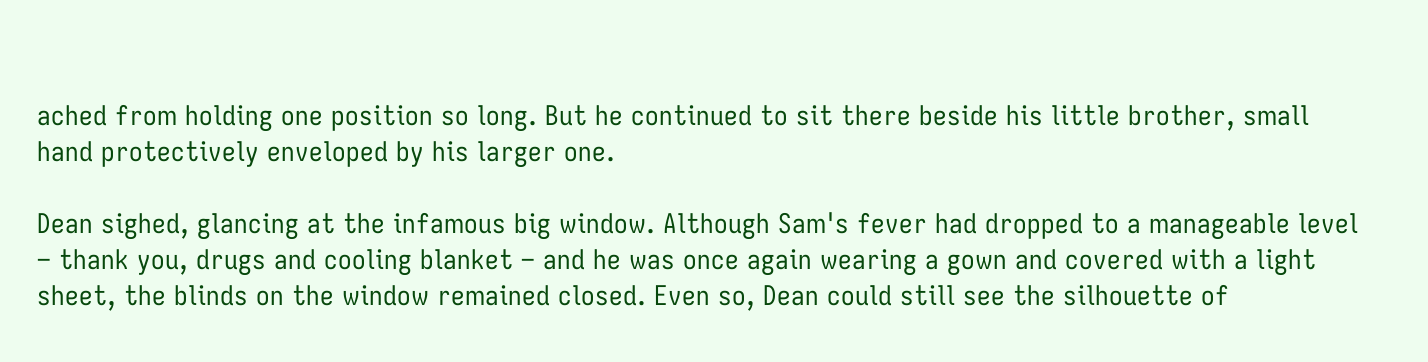ached from holding one position so long. But he continued to sit there beside his little brother, small hand protectively enveloped by his larger one.

Dean sighed, glancing at the infamous big window. Although Sam's fever had dropped to a manageable level – thank you, drugs and cooling blanket – and he was once again wearing a gown and covered with a light sheet, the blinds on the window remained closed. Even so, Dean could still see the silhouette of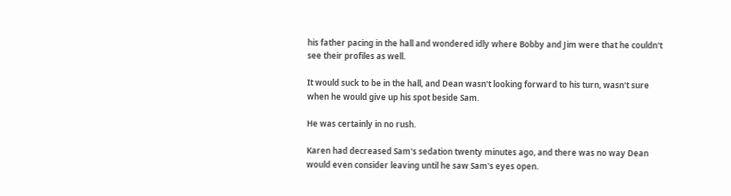his father pacing in the hall and wondered idly where Bobby and Jim were that he couldn't see their profiles as well.

It would suck to be in the hall, and Dean wasn't looking forward to his turn, wasn't sure when he would give up his spot beside Sam.

He was certainly in no rush.

Karen had decreased Sam's sedation twenty minutes ago, and there was no way Dean would even consider leaving until he saw Sam's eyes open.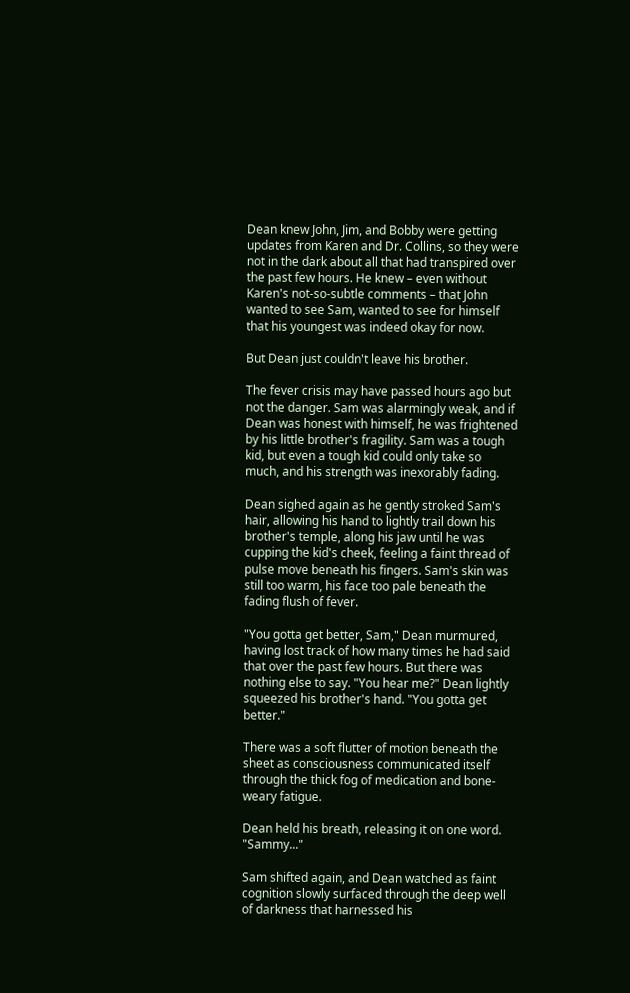Dean knew John, Jim, and Bobby were getting updates from Karen and Dr. Collins, so they were not in the dark about all that had transpired over the past few hours. He knew – even without Karen's not-so-subtle comments – that John wanted to see Sam, wanted to see for himself that his youngest was indeed okay for now.

But Dean just couldn't leave his brother.

The fever crisis may have passed hours ago but not the danger. Sam was alarmingly weak, and if Dean was honest with himself, he was frightened by his little brother's fragility. Sam was a tough kid, but even a tough kid could only take so much, and his strength was inexorably fading.

Dean sighed again as he gently stroked Sam's hair, allowing his hand to lightly trail down his brother's temple, along his jaw until he was cupping the kid's cheek, feeling a faint thread of pulse move beneath his fingers. Sam's skin was still too warm, his face too pale beneath the fading flush of fever.

"You gotta get better, Sam," Dean murmured, having lost track of how many times he had said that over the past few hours. But there was nothing else to say. "You hear me?" Dean lightly squeezed his brother's hand. "You gotta get better."

There was a soft flutter of motion beneath the sheet as consciousness communicated itself through the thick fog of medication and bone-weary fatigue.

Dean held his breath, releasing it on one word. "Sammy..."

Sam shifted again, and Dean watched as faint cognition slowly surfaced through the deep well of darkness that harnessed his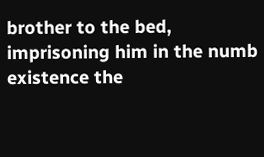brother to the bed, imprisoning him in the numb existence the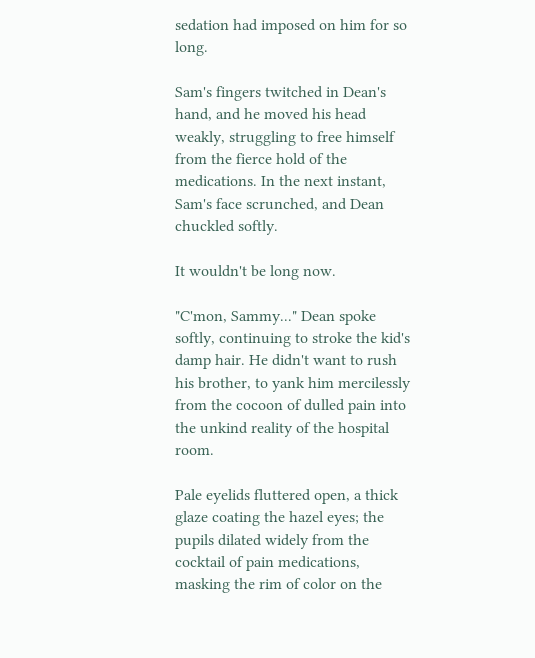sedation had imposed on him for so long.

Sam's fingers twitched in Dean's hand, and he moved his head weakly, struggling to free himself from the fierce hold of the medications. In the next instant, Sam's face scrunched, and Dean chuckled softly.

It wouldn't be long now.

"C'mon, Sammy..." Dean spoke softly, continuing to stroke the kid's damp hair. He didn't want to rush his brother, to yank him mercilessly from the cocoon of dulled pain into the unkind reality of the hospital room.

Pale eyelids fluttered open, a thick glaze coating the hazel eyes; the pupils dilated widely from the cocktail of pain medications, masking the rim of color on the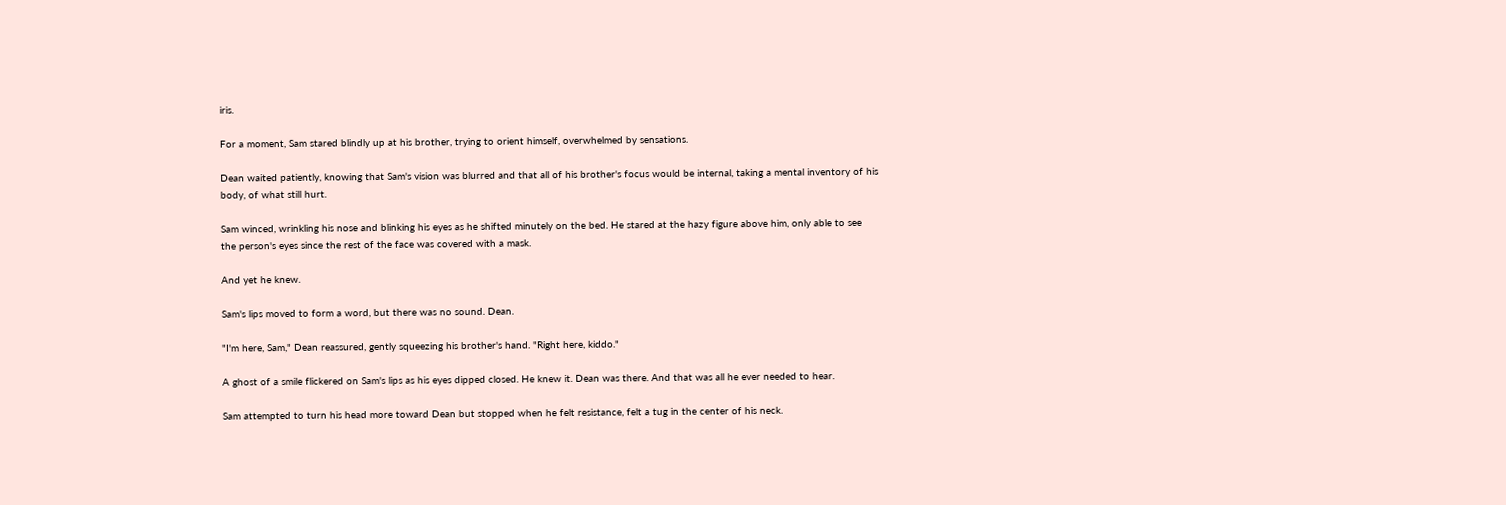iris.

For a moment, Sam stared blindly up at his brother, trying to orient himself, overwhelmed by sensations.

Dean waited patiently, knowing that Sam's vision was blurred and that all of his brother's focus would be internal, taking a mental inventory of his body, of what still hurt.

Sam winced, wrinkling his nose and blinking his eyes as he shifted minutely on the bed. He stared at the hazy figure above him, only able to see the person's eyes since the rest of the face was covered with a mask.

And yet he knew.

Sam's lips moved to form a word, but there was no sound. Dean.

"I'm here, Sam," Dean reassured, gently squeezing his brother's hand. "Right here, kiddo."

A ghost of a smile flickered on Sam's lips as his eyes dipped closed. He knew it. Dean was there. And that was all he ever needed to hear.

Sam attempted to turn his head more toward Dean but stopped when he felt resistance, felt a tug in the center of his neck.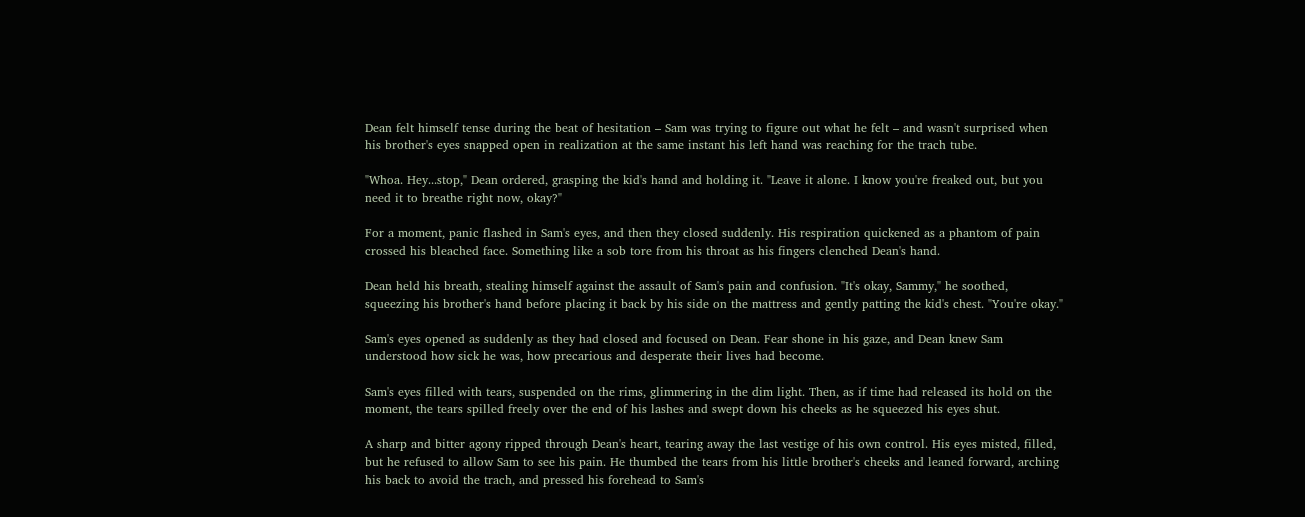Dean felt himself tense during the beat of hesitation – Sam was trying to figure out what he felt – and wasn't surprised when his brother's eyes snapped open in realization at the same instant his left hand was reaching for the trach tube.

"Whoa. Hey...stop," Dean ordered, grasping the kid's hand and holding it. "Leave it alone. I know you're freaked out, but you need it to breathe right now, okay?"

For a moment, panic flashed in Sam's eyes, and then they closed suddenly. His respiration quickened as a phantom of pain crossed his bleached face. Something like a sob tore from his throat as his fingers clenched Dean's hand.

Dean held his breath, stealing himself against the assault of Sam's pain and confusion. "It's okay, Sammy," he soothed, squeezing his brother's hand before placing it back by his side on the mattress and gently patting the kid's chest. "You're okay."

Sam's eyes opened as suddenly as they had closed and focused on Dean. Fear shone in his gaze, and Dean knew Sam understood how sick he was, how precarious and desperate their lives had become.

Sam's eyes filled with tears, suspended on the rims, glimmering in the dim light. Then, as if time had released its hold on the moment, the tears spilled freely over the end of his lashes and swept down his cheeks as he squeezed his eyes shut.

A sharp and bitter agony ripped through Dean's heart, tearing away the last vestige of his own control. His eyes misted, filled, but he refused to allow Sam to see his pain. He thumbed the tears from his little brother's cheeks and leaned forward, arching his back to avoid the trach, and pressed his forehead to Sam's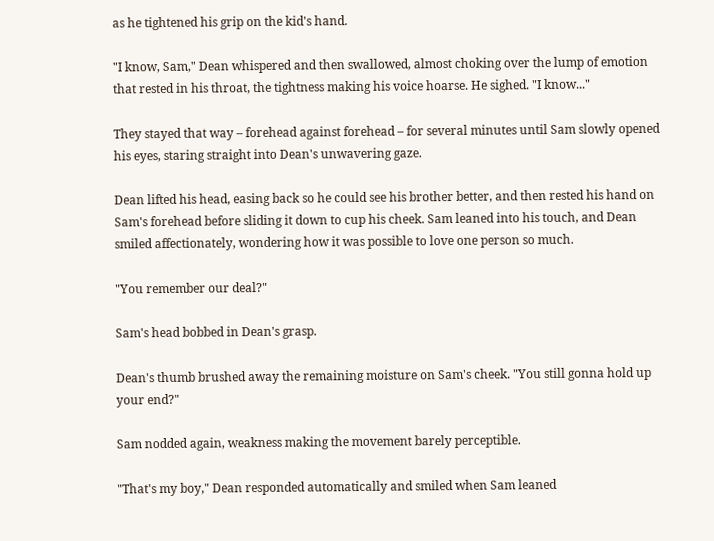as he tightened his grip on the kid's hand.

"I know, Sam," Dean whispered and then swallowed, almost choking over the lump of emotion that rested in his throat, the tightness making his voice hoarse. He sighed. "I know..."

They stayed that way – forehead against forehead – for several minutes until Sam slowly opened his eyes, staring straight into Dean's unwavering gaze.

Dean lifted his head, easing back so he could see his brother better, and then rested his hand on Sam's forehead before sliding it down to cup his cheek. Sam leaned into his touch, and Dean smiled affectionately, wondering how it was possible to love one person so much.

"You remember our deal?"

Sam's head bobbed in Dean's grasp.

Dean's thumb brushed away the remaining moisture on Sam's cheek. "You still gonna hold up your end?"

Sam nodded again, weakness making the movement barely perceptible.

"That's my boy," Dean responded automatically and smiled when Sam leaned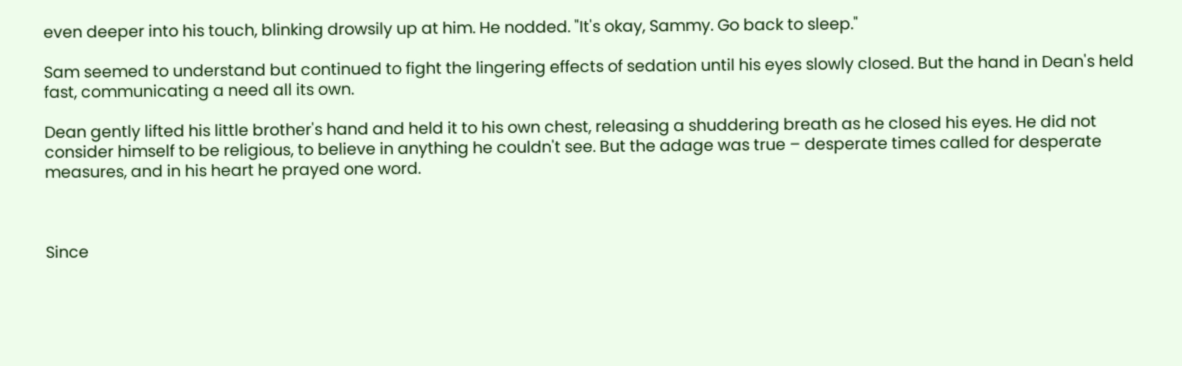even deeper into his touch, blinking drowsily up at him. He nodded. "It's okay, Sammy. Go back to sleep."

Sam seemed to understand but continued to fight the lingering effects of sedation until his eyes slowly closed. But the hand in Dean's held fast, communicating a need all its own.

Dean gently lifted his little brother's hand and held it to his own chest, releasing a shuddering breath as he closed his eyes. He did not consider himself to be religious, to believe in anything he couldn't see. But the adage was true – desperate times called for desperate measures, and in his heart he prayed one word.



Since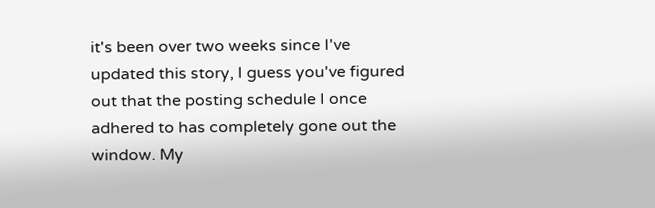it's been over two weeks since I've updated this story, I guess you've figured out that the posting schedule I once adhered to has completely gone out the window. My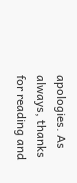apologies. As always, thanks for reading and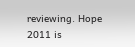reviewing. Hope 2011 is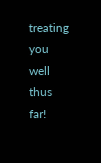treating you well thus far!